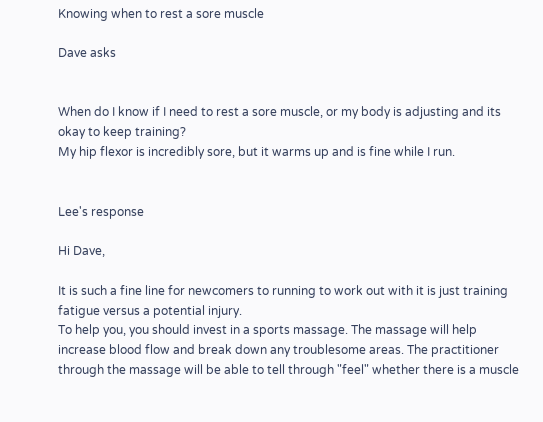Knowing when to rest a sore muscle

Dave asks


When do I know if I need to rest a sore muscle, or my body is adjusting and its okay to keep training?
My hip flexor is incredibly sore, but it warms up and is fine while I run.


Lee's response

Hi Dave,

It is such a fine line for newcomers to running to work out with it is just training fatigue versus a potential injury.
To help you, you should invest in a sports massage. The massage will help increase blood flow and break down any troublesome areas. The practitioner through the massage will be able to tell through "feel" whether there is a muscle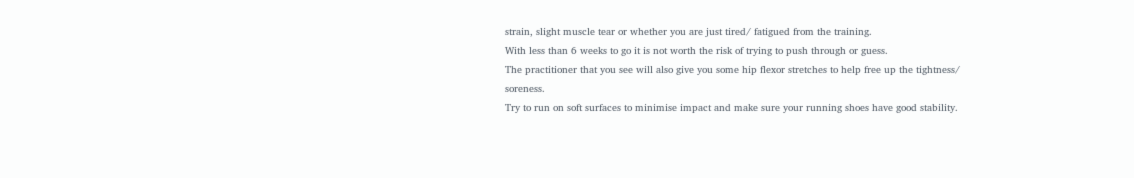strain, slight muscle tear or whether you are just tired/ fatigued from the training.
With less than 6 weeks to go it is not worth the risk of trying to push through or guess.
The practitioner that you see will also give you some hip flexor stretches to help free up the tightness/ soreness.
Try to run on soft surfaces to minimise impact and make sure your running shoes have good stability.